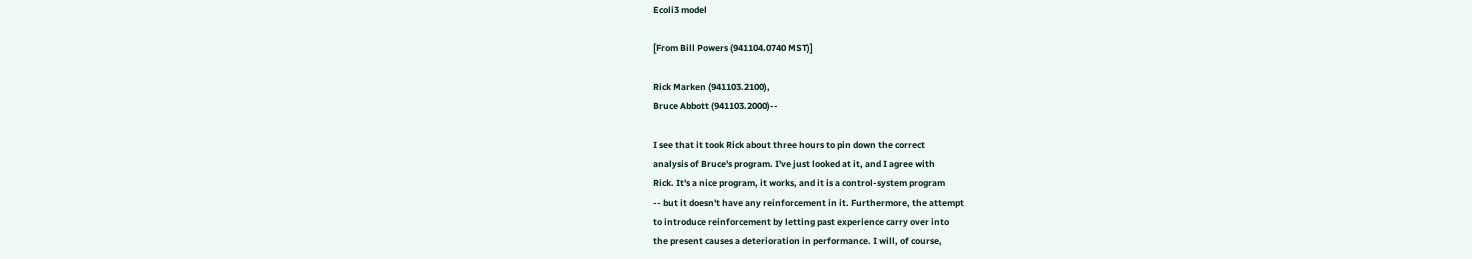Ecoli3 model

[From Bill Powers (941104.0740 MST)]

Rick Marken (941103.2100),
Bruce Abbott (941103.2000)--

I see that it took Rick about three hours to pin down the correct
analysis of Bruce's program. I've just looked at it, and I agree with
Rick. It's a nice program, it works, and it is a control-system program
-- but it doesn't have any reinforcement in it. Furthermore, the attempt
to introduce reinforcement by letting past experience carry over into
the present causes a deterioration in performance. I will, of course,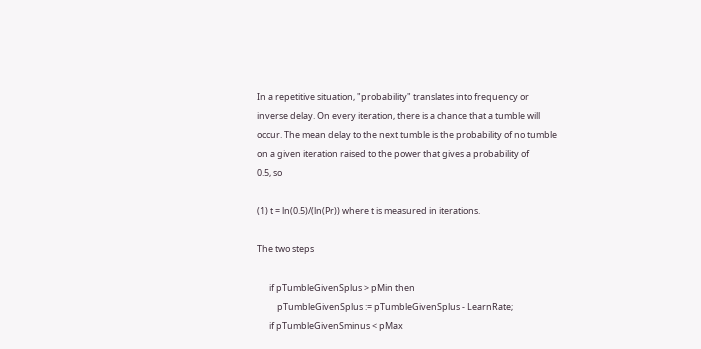In a repetitive situation, "probability" translates into frequency or
inverse delay. On every iteration, there is a chance that a tumble will
occur. The mean delay to the next tumble is the probability of no tumble
on a given iteration raised to the power that gives a probability of
0.5, so

(1) t = ln(0.5)/(ln(Pr)) where t is measured in iterations.

The two steps

      if pTumbleGivenSplus > pMin then
          pTumbleGivenSplus := pTumbleGivenSplus - LearnRate;
      if pTumbleGivenSminus < pMax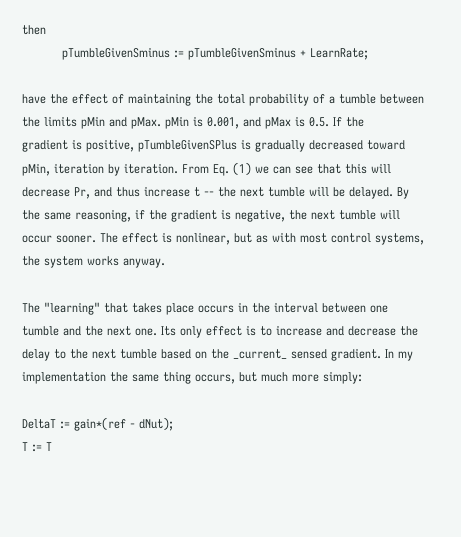then
          pTumbleGivenSminus := pTumbleGivenSminus + LearnRate;

have the effect of maintaining the total probability of a tumble between
the limits pMin and pMax. pMin is 0.001, and pMax is 0.5. If the
gradient is positive, pTumbleGivenSPlus is gradually decreased toward
pMin, iteration by iteration. From Eq. (1) we can see that this will
decrease Pr, and thus increase t -- the next tumble will be delayed. By
the same reasoning, if the gradient is negative, the next tumble will
occur sooner. The effect is nonlinear, but as with most control systems,
the system works anyway.

The "learning" that takes place occurs in the interval between one
tumble and the next one. Its only effect is to increase and decrease the
delay to the next tumble based on the _current_ sensed gradient. In my
implementation the same thing occurs, but much more simply:

DeltaT := gain*(ref - dNut);
T := T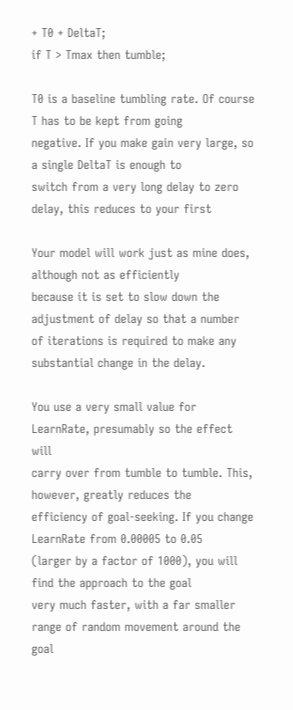+ T0 + DeltaT;
if T > Tmax then tumble;

T0 is a baseline tumbling rate. Of course T has to be kept from going
negative. If you make gain very large, so a single DeltaT is enough to
switch from a very long delay to zero delay, this reduces to your first

Your model will work just as mine does, although not as efficiently
because it is set to slow down the adjustment of delay so that a number
of iterations is required to make any substantial change in the delay.

You use a very small value for LearnRate, presumably so the effect will
carry over from tumble to tumble. This, however, greatly reduces the
efficiency of goal-seeking. If you change LearnRate from 0.00005 to 0.05
(larger by a factor of 1000), you will find the approach to the goal
very much faster, with a far smaller range of random movement around the
goal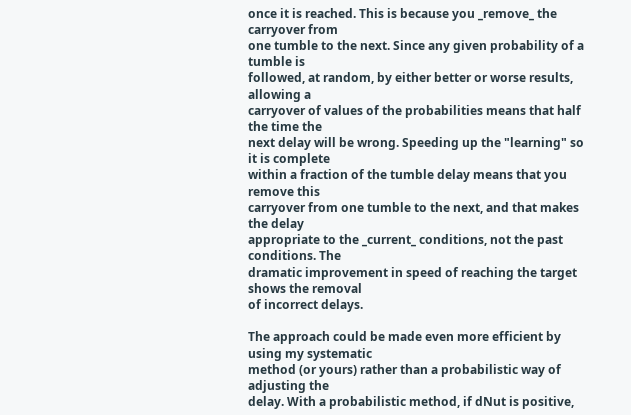once it is reached. This is because you _remove_ the carryover from
one tumble to the next. Since any given probability of a tumble is
followed, at random, by either better or worse results, allowing a
carryover of values of the probabilities means that half the time the
next delay will be wrong. Speeding up the "learning" so it is complete
within a fraction of the tumble delay means that you remove this
carryover from one tumble to the next, and that makes the delay
appropriate to the _current_ conditions, not the past conditions. The
dramatic improvement in speed of reaching the target shows the removal
of incorrect delays.

The approach could be made even more efficient by using my systematic
method (or yours) rather than a probabilistic way of adjusting the
delay. With a probabilistic method, if dNut is positive,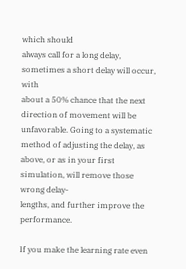which should
always call for a long delay, sometimes a short delay will occur, with
about a 50% chance that the next direction of movement will be
unfavorable. Going to a systematic method of adjusting the delay, as
above, or as in your first simulation, will remove those wrong delay-
lengths, and further improve the performance.

If you make the learning rate even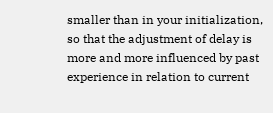smaller than in your initialization,
so that the adjustment of delay is more and more influenced by past
experience in relation to current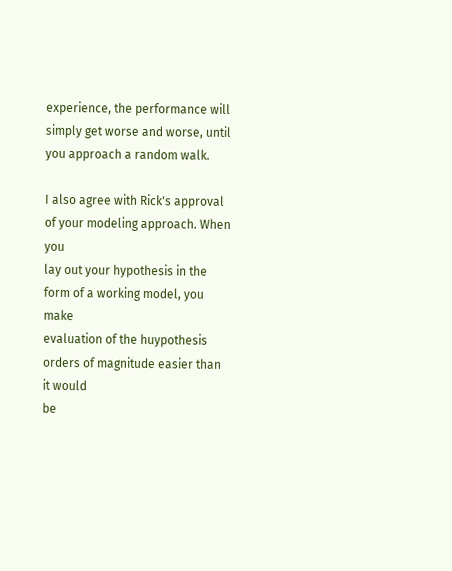experience, the performance will
simply get worse and worse, until you approach a random walk.

I also agree with Rick's approval of your modeling approach. When you
lay out your hypothesis in the form of a working model, you make
evaluation of the huypothesis orders of magnitude easier than it would
be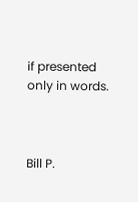if presented only in words.



Bill P.